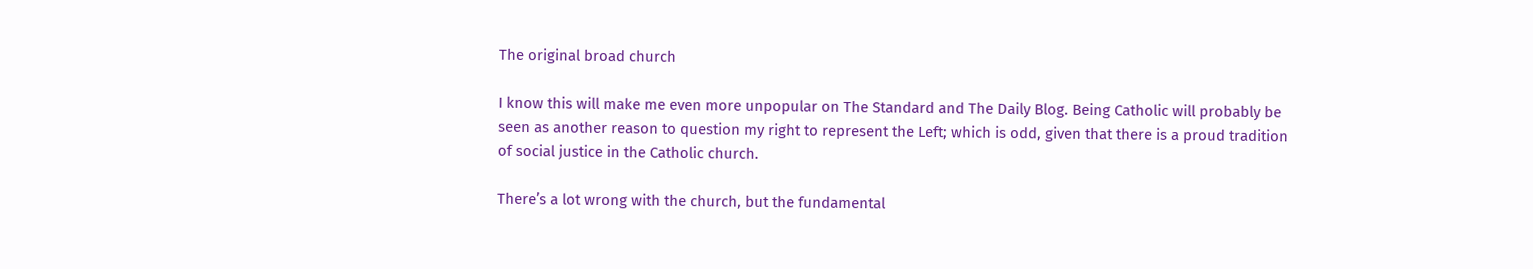The original broad church

I know this will make me even more unpopular on The Standard and The Daily Blog. Being Catholic will probably be seen as another reason to question my right to represent the Left; which is odd, given that there is a proud tradition of social justice in the Catholic church.

There’s a lot wrong with the church, but the fundamental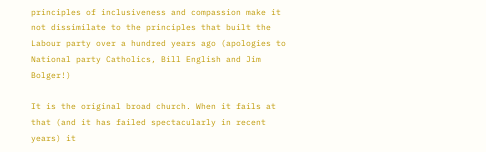principles of inclusiveness and compassion make it not dissimilate to the principles that built the Labour party over a hundred years ago (apologies to National party Catholics, Bill English and Jim Bolger!)

It is the original broad church. When it fails at that (and it has failed spectacularly in recent years) it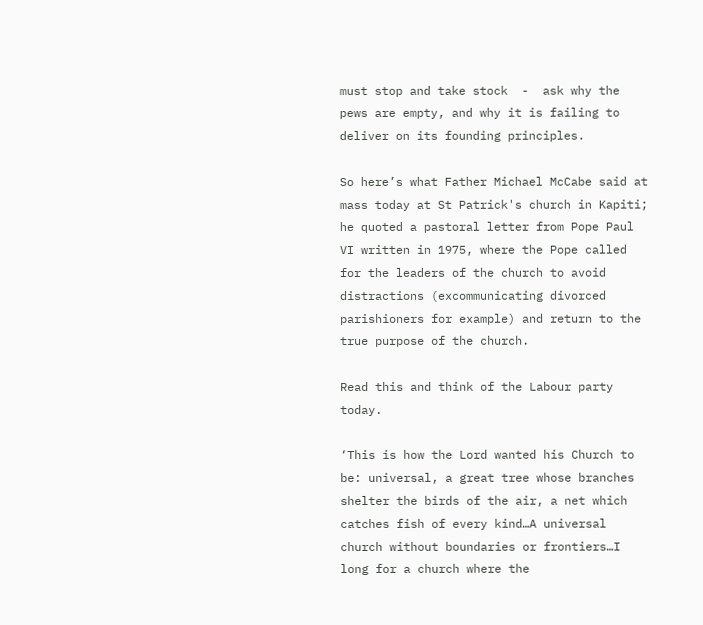must stop and take stock  -  ask why the pews are empty, and why it is failing to deliver on its founding principles.

So here’s what Father Michael McCabe said at mass today at St Patrick's church in Kapiti; he quoted a pastoral letter from Pope Paul VI written in 1975, where the Pope called for the leaders of the church to avoid distractions (excommunicating divorced parishioners for example) and return to the true purpose of the church.

Read this and think of the Labour party today.

‘This is how the Lord wanted his Church to be: universal, a great tree whose branches shelter the birds of the air, a net which catches fish of every kind…A universal church without boundaries or frontiers…I long for a church where the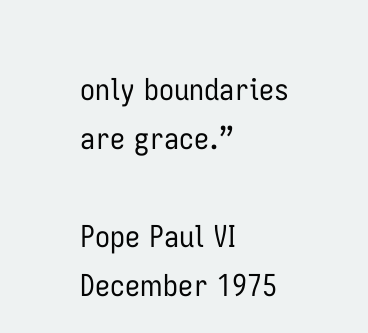only boundaries are grace.”

Pope Paul VI December 1975